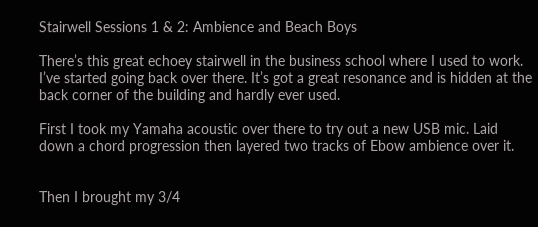Stairwell Sessions 1 & 2: Ambience and Beach Boys

There’s this great echoey stairwell in the business school where I used to work. I’ve started going back over there. It’s got a great resonance and is hidden at the back corner of the building and hardly ever used.

First I took my Yamaha acoustic over there to try out a new USB mic. Laid down a chord progression then layered two tracks of Ebow ambience over it.


Then I brought my 3/4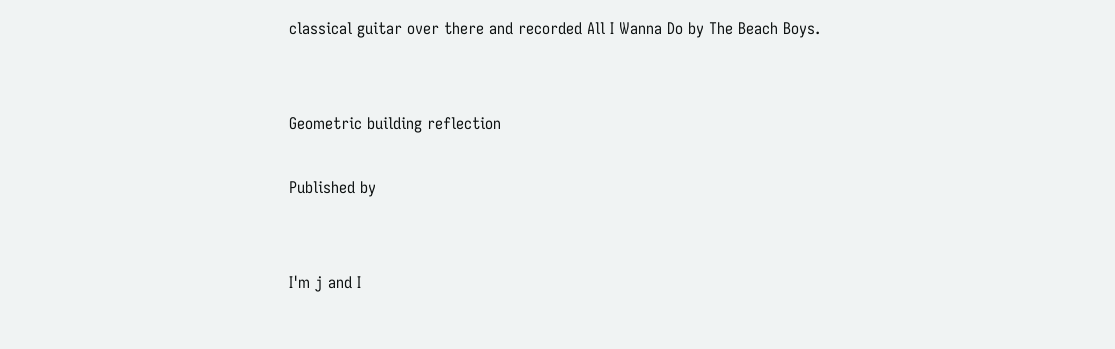classical guitar over there and recorded All I Wanna Do by The Beach Boys.


Geometric building reflection

Published by


I'm j and I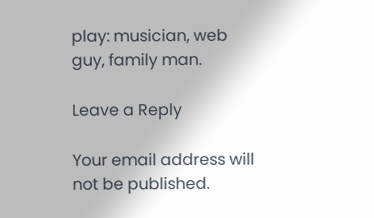play: musician, web guy, family man.

Leave a Reply

Your email address will not be published.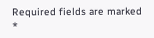Required fields are marked *